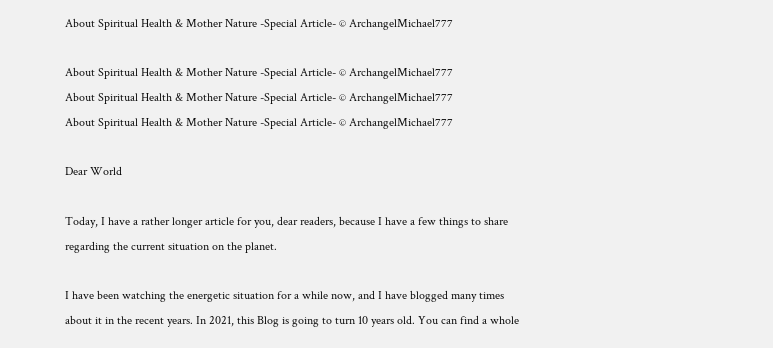About Spiritual Health & Mother Nature -Special Article- © ArchangelMichael777

About Spiritual Health & Mother Nature -Special Article- © ArchangelMichael777
About Spiritual Health & Mother Nature -Special Article- © ArchangelMichael777
About Spiritual Health & Mother Nature -Special Article- © ArchangelMichael777

Dear World

Today, I have a rather longer article for you, dear readers, because I have a few things to share regarding the current situation on the planet.

I have been watching the energetic situation for a while now, and I have blogged many times about it in the recent years. In 2021, this Blog is going to turn 10 years old. You can find a whole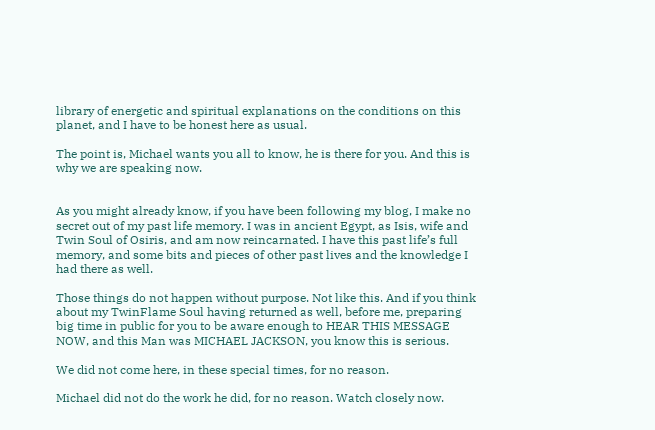library of energetic and spiritual explanations on the conditions on this planet, and I have to be honest here as usual.

The point is, Michael wants you all to know, he is there for you. And this is why we are speaking now.


As you might already know, if you have been following my blog, I make no secret out of my past life memory. I was in ancient Egypt, as Isis, wife and Twin Soul of Osiris, and am now reincarnated. I have this past life’s full memory, and some bits and pieces of other past lives and the knowledge I had there as well.

Those things do not happen without purpose. Not like this. And if you think about my TwinFlame Soul having returned as well, before me, preparing big time in public for you to be aware enough to HEAR THIS MESSAGE NOW, and this Man was MICHAEL JACKSON, you know this is serious.

We did not come here, in these special times, for no reason.

Michael did not do the work he did, for no reason. Watch closely now.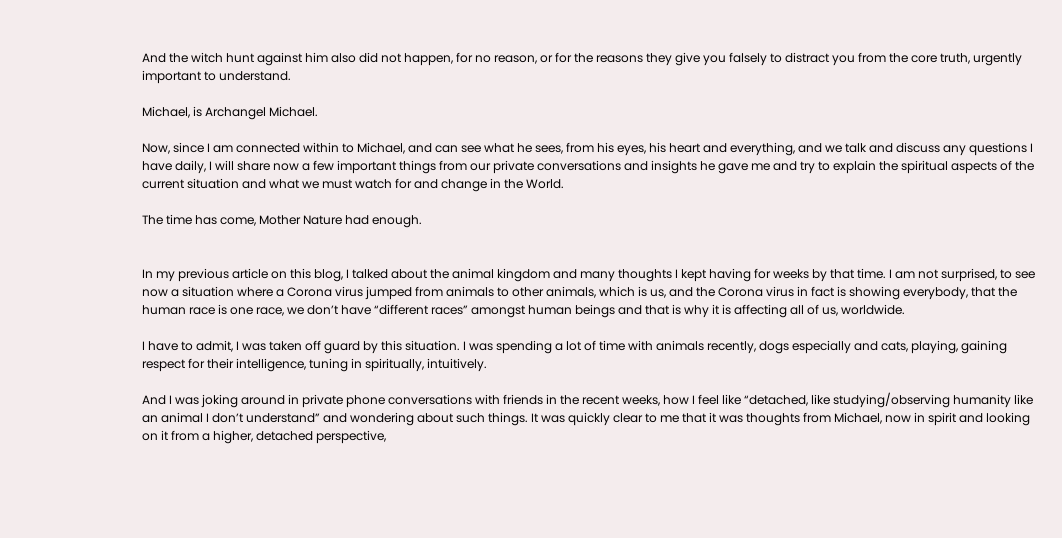And the witch hunt against him also did not happen, for no reason, or for the reasons they give you falsely to distract you from the core truth, urgently important to understand.

Michael, is Archangel Michael.

Now, since I am connected within to Michael, and can see what he sees, from his eyes, his heart and everything, and we talk and discuss any questions I have daily, I will share now a few important things from our private conversations and insights he gave me and try to explain the spiritual aspects of the current situation and what we must watch for and change in the World.

The time has come, Mother Nature had enough.


In my previous article on this blog, I talked about the animal kingdom and many thoughts I kept having for weeks by that time. I am not surprised, to see now a situation where a Corona virus jumped from animals to other animals, which is us, and the Corona virus in fact is showing everybody, that the human race is one race, we don’t have “different races” amongst human beings and that is why it is affecting all of us, worldwide.

I have to admit, I was taken off guard by this situation. I was spending a lot of time with animals recently, dogs especially and cats, playing, gaining respect for their intelligence, tuning in spiritually, intuitively.

And I was joking around in private phone conversations with friends in the recent weeks, how I feel like “detached, like studying/observing humanity like an animal I don’t understand” and wondering about such things. It was quickly clear to me that it was thoughts from Michael, now in spirit and looking on it from a higher, detached perspective,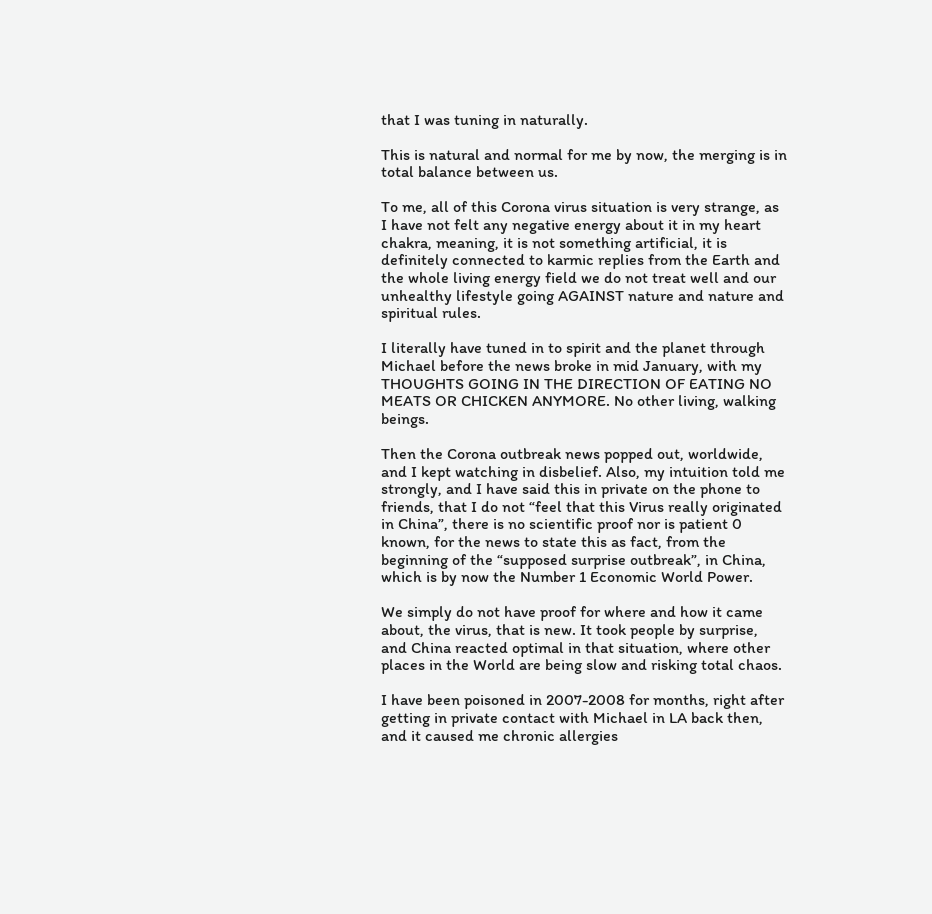that I was tuning in naturally.

This is natural and normal for me by now, the merging is in total balance between us.

To me, all of this Corona virus situation is very strange, as I have not felt any negative energy about it in my heart chakra, meaning, it is not something artificial, it is definitely connected to karmic replies from the Earth and the whole living energy field we do not treat well and our unhealthy lifestyle going AGAINST nature and nature and spiritual rules.

I literally have tuned in to spirit and the planet through Michael before the news broke in mid January, with my THOUGHTS GOING IN THE DIRECTION OF EATING NO MEATS OR CHICKEN ANYMORE. No other living, walking beings.

Then the Corona outbreak news popped out, worldwide, and I kept watching in disbelief. Also, my intuition told me strongly, and I have said this in private on the phone to friends, that I do not “feel that this Virus really originated in China”, there is no scientific proof nor is patient 0 known, for the news to state this as fact, from the beginning of the “supposed surprise outbreak”, in China, which is by now the Number 1 Economic World Power.

We simply do not have proof for where and how it came about, the virus, that is new. It took people by surprise, and China reacted optimal in that situation, where other places in the World are being slow and risking total chaos.

I have been poisoned in 2007-2008 for months, right after getting in private contact with Michael in LA back then, and it caused me chronic allergies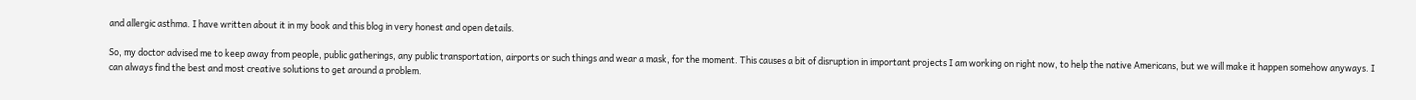and allergic asthma. I have written about it in my book and this blog in very honest and open details.

So, my doctor advised me to keep away from people, public gatherings, any public transportation, airports or such things and wear a mask, for the moment. This causes a bit of disruption in important projects I am working on right now, to help the native Americans, but we will make it happen somehow anyways. I can always find the best and most creative solutions to get around a problem.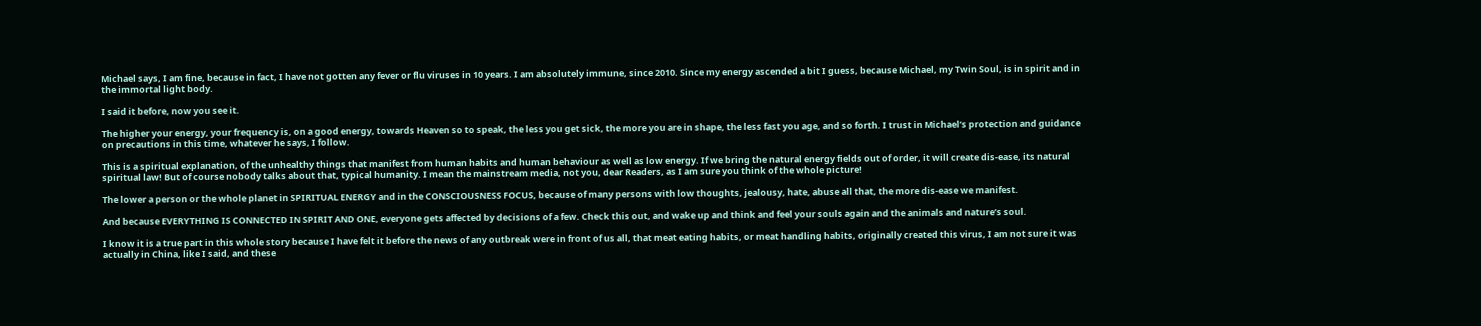Michael says, I am fine, because in fact, I have not gotten any fever or flu viruses in 10 years. I am absolutely immune, since 2010. Since my energy ascended a bit I guess, because Michael, my Twin Soul, is in spirit and in the immortal light body.

I said it before, now you see it.

The higher your energy, your frequency is, on a good energy, towards Heaven so to speak, the less you get sick, the more you are in shape, the less fast you age, and so forth. I trust in Michael’s protection and guidance on precautions in this time, whatever he says, I follow.

This is a spiritual explanation, of the unhealthy things that manifest from human habits and human behaviour as well as low energy. If we bring the natural energy fields out of order, it will create dis-ease, its natural spiritual law! But of course nobody talks about that, typical humanity. I mean the mainstream media, not you, dear Readers, as I am sure you think of the whole picture!

The lower a person or the whole planet in SPIRITUAL ENERGY and in the CONSCIOUSNESS FOCUS, because of many persons with low thoughts, jealousy, hate, abuse all that, the more dis-ease we manifest.

And because EVERYTHING IS CONNECTED IN SPIRIT AND ONE, everyone gets affected by decisions of a few. Check this out, and wake up and think and feel your souls again and the animals and nature’s soul.

I know it is a true part in this whole story because I have felt it before the news of any outbreak were in front of us all, that meat eating habits, or meat handling habits, originally created this virus, I am not sure it was actually in China, like I said, and these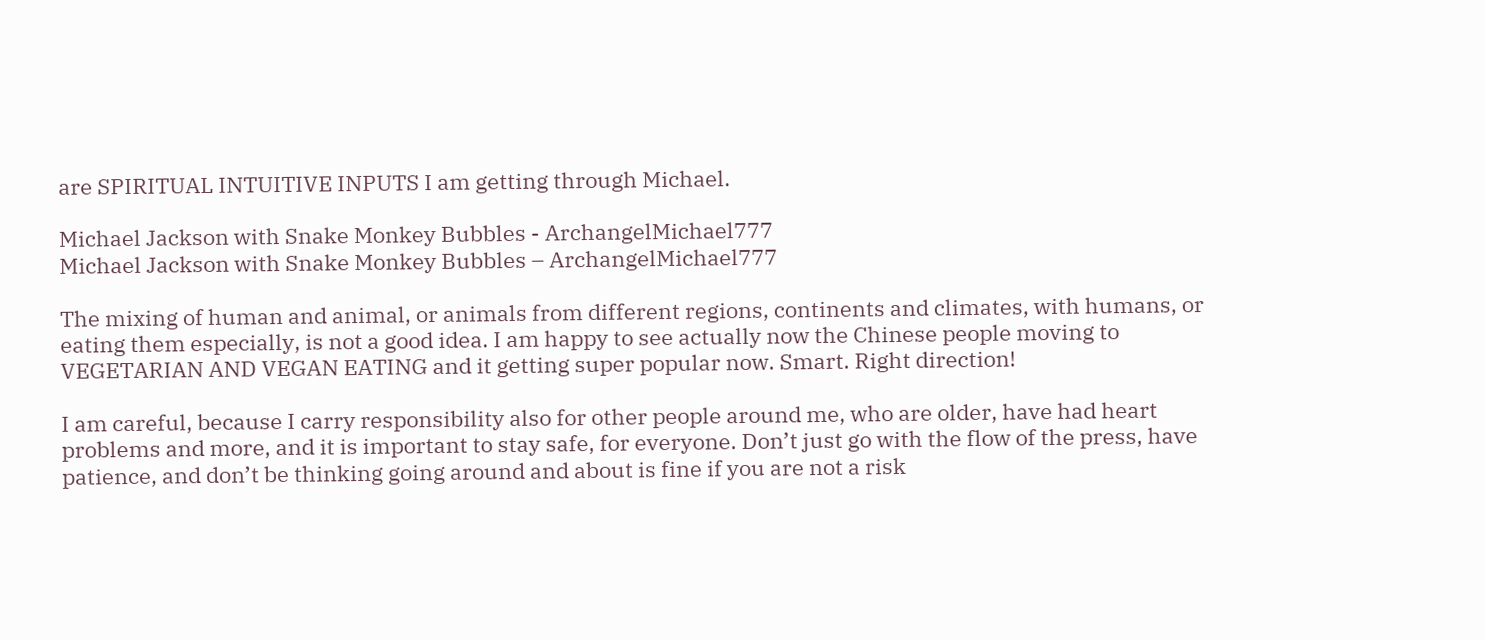are SPIRITUAL INTUITIVE INPUTS I am getting through Michael.

Michael Jackson with Snake Monkey Bubbles - ArchangelMichael777
Michael Jackson with Snake Monkey Bubbles – ArchangelMichael777

The mixing of human and animal, or animals from different regions, continents and climates, with humans, or eating them especially, is not a good idea. I am happy to see actually now the Chinese people moving to VEGETARIAN AND VEGAN EATING and it getting super popular now. Smart. Right direction!

I am careful, because I carry responsibility also for other people around me, who are older, have had heart problems and more, and it is important to stay safe, for everyone. Don’t just go with the flow of the press, have patience, and don’t be thinking going around and about is fine if you are not a risk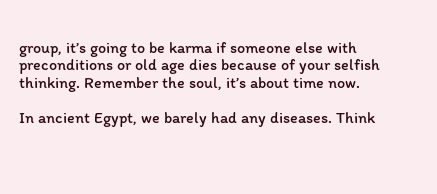group, it’s going to be karma if someone else with preconditions or old age dies because of your selfish thinking. Remember the soul, it’s about time now.

In ancient Egypt, we barely had any diseases. Think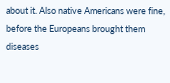about it. Also native Americans were fine, before the Europeans brought them diseases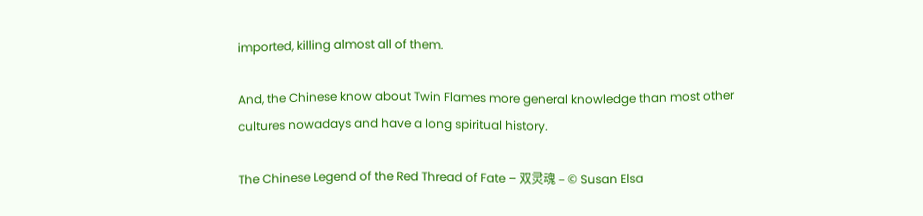imported, killing almost all of them.

And, the Chinese know about Twin Flames more general knowledge than most other cultures nowadays and have a long spiritual history.

The Chinese Legend of the Red Thread of Fate – 双灵魂 – © Susan Elsa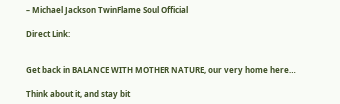– Michael Jackson TwinFlame Soul Official

Direct Link:


Get back in BALANCE WITH MOTHER NATURE, our very home here…

Think about it, and stay bit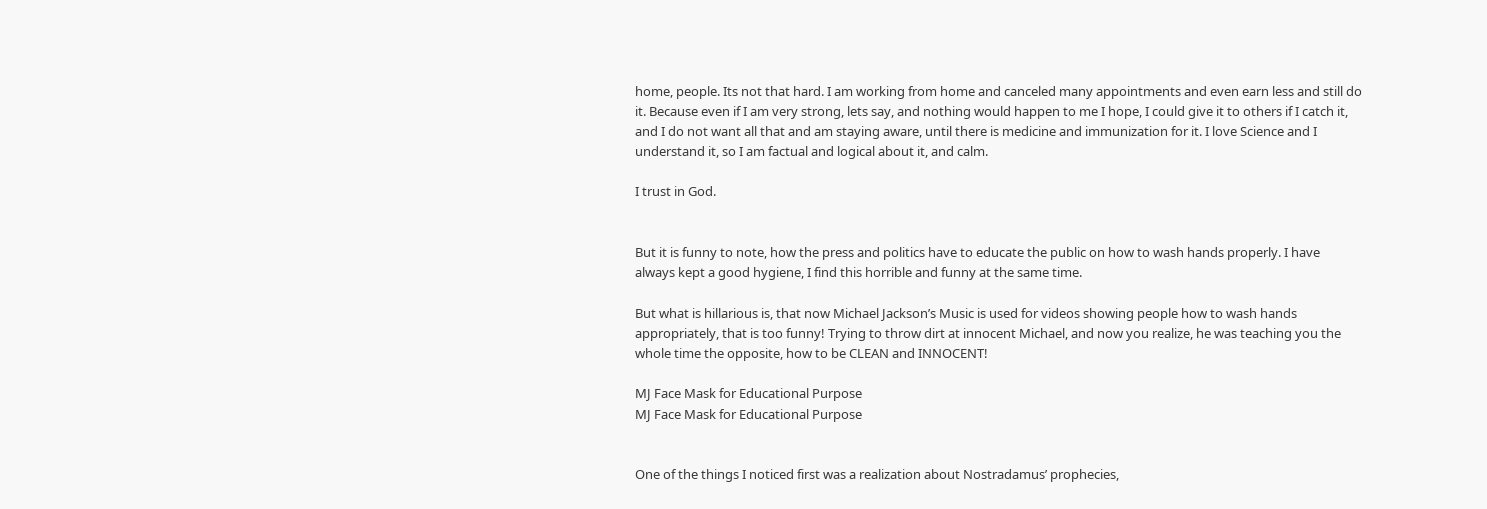home, people. Its not that hard. I am working from home and canceled many appointments and even earn less and still do it. Because even if I am very strong, lets say, and nothing would happen to me I hope, I could give it to others if I catch it, and I do not want all that and am staying aware, until there is medicine and immunization for it. I love Science and I understand it, so I am factual and logical about it, and calm.

I trust in God.


But it is funny to note, how the press and politics have to educate the public on how to wash hands properly. I have always kept a good hygiene, I find this horrible and funny at the same time.

But what is hillarious is, that now Michael Jackson’s Music is used for videos showing people how to wash hands appropriately, that is too funny! Trying to throw dirt at innocent Michael, and now you realize, he was teaching you the whole time the opposite, how to be CLEAN and INNOCENT!

MJ Face Mask for Educational Purpose
MJ Face Mask for Educational Purpose


One of the things I noticed first was a realization about Nostradamus’ prophecies,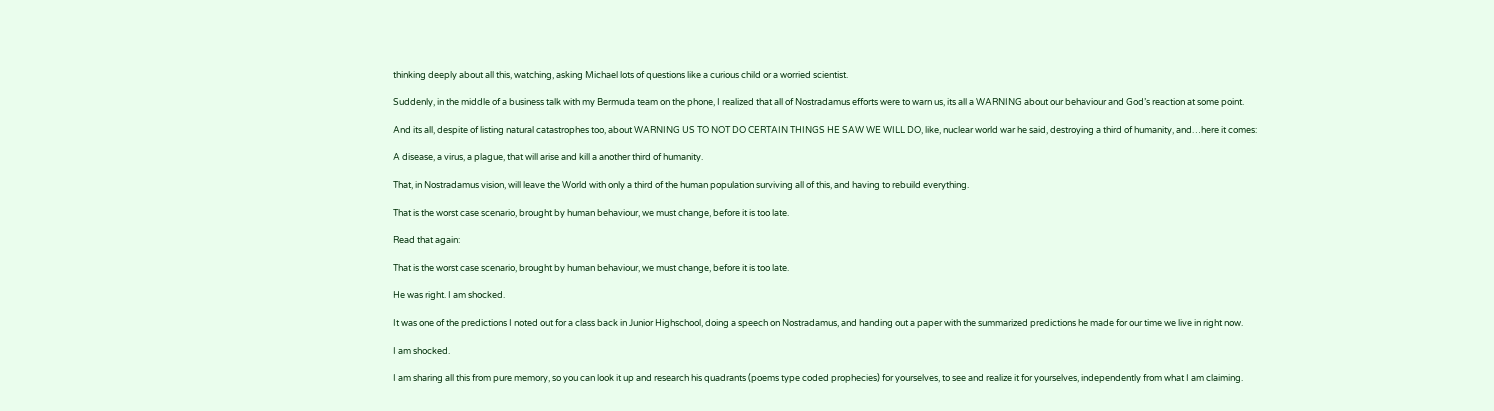thinking deeply about all this, watching, asking Michael lots of questions like a curious child or a worried scientist.

Suddenly, in the middle of a business talk with my Bermuda team on the phone, I realized that all of Nostradamus efforts were to warn us, its all a WARNING about our behaviour and God’s reaction at some point.

And its all, despite of listing natural catastrophes too, about WARNING US TO NOT DO CERTAIN THINGS HE SAW WE WILL DO, like, nuclear world war he said, destroying a third of humanity, and…here it comes:

A disease, a virus, a plague, that will arise and kill a another third of humanity.

That, in Nostradamus vision, will leave the World with only a third of the human population surviving all of this, and having to rebuild everything.

That is the worst case scenario, brought by human behaviour, we must change, before it is too late.

Read that again:

That is the worst case scenario, brought by human behaviour, we must change, before it is too late.

He was right. I am shocked.

It was one of the predictions I noted out for a class back in Junior Highschool, doing a speech on Nostradamus, and handing out a paper with the summarized predictions he made for our time we live in right now.

I am shocked.

I am sharing all this from pure memory, so you can look it up and research his quadrants (poems type coded prophecies) for yourselves, to see and realize it for yourselves, independently from what I am claiming.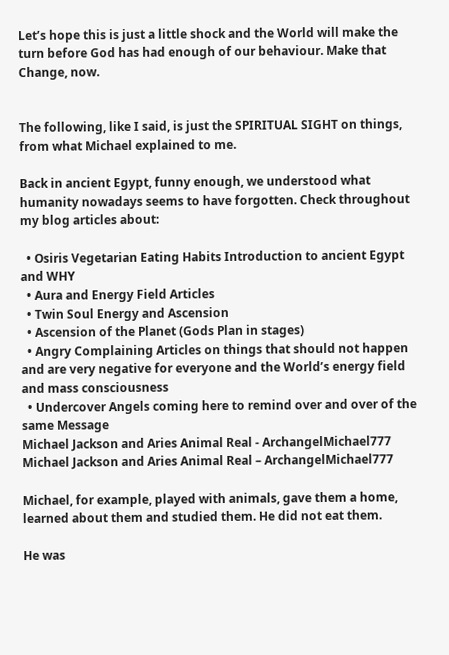Let’s hope this is just a little shock and the World will make the turn before God has had enough of our behaviour. Make that Change, now.


The following, like I said, is just the SPIRITUAL SIGHT on things, from what Michael explained to me.

Back in ancient Egypt, funny enough, we understood what humanity nowadays seems to have forgotten. Check throughout my blog articles about:

  • Osiris Vegetarian Eating Habits Introduction to ancient Egypt and WHY
  • Aura and Energy Field Articles
  • Twin Soul Energy and Ascension
  • Ascension of the Planet (Gods Plan in stages)
  • Angry Complaining Articles on things that should not happen and are very negative for everyone and the World’s energy field and mass consciousness
  • Undercover Angels coming here to remind over and over of the same Message
Michael Jackson and Aries Animal Real - ArchangelMichael777
Michael Jackson and Aries Animal Real – ArchangelMichael777

Michael, for example, played with animals, gave them a home, learned about them and studied them. He did not eat them.

He was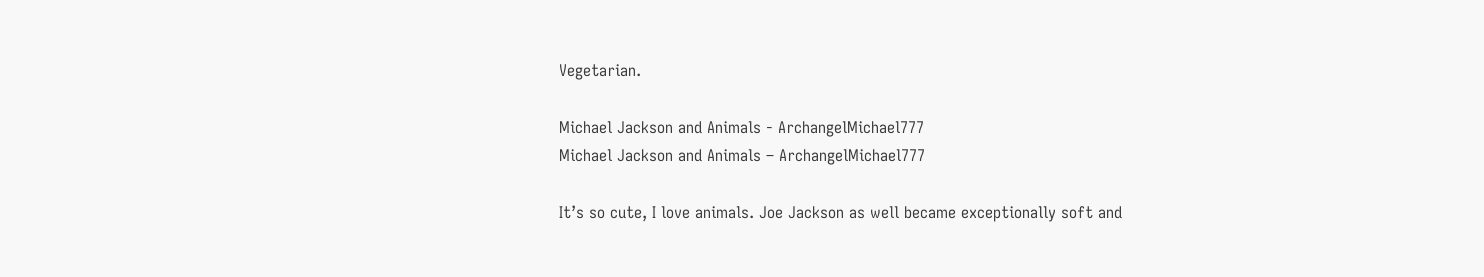Vegetarian.

Michael Jackson and Animals - ArchangelMichael777
Michael Jackson and Animals – ArchangelMichael777

It’s so cute, I love animals. Joe Jackson as well became exceptionally soft and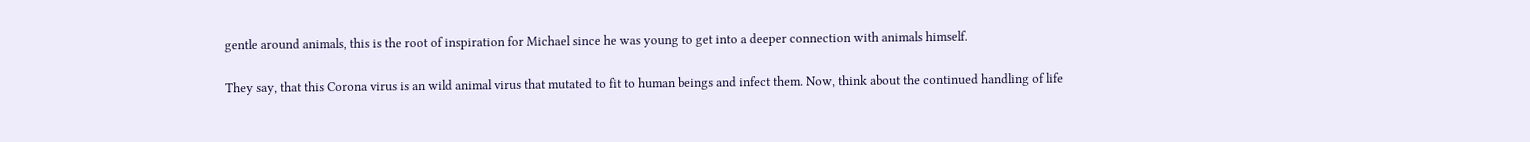gentle around animals, this is the root of inspiration for Michael since he was young to get into a deeper connection with animals himself.

They say, that this Corona virus is an wild animal virus that mutated to fit to human beings and infect them. Now, think about the continued handling of life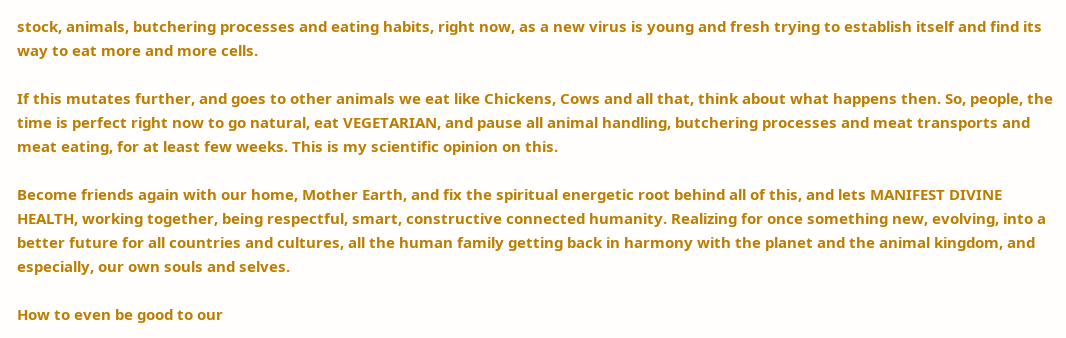stock, animals, butchering processes and eating habits, right now, as a new virus is young and fresh trying to establish itself and find its way to eat more and more cells.

If this mutates further, and goes to other animals we eat like Chickens, Cows and all that, think about what happens then. So, people, the time is perfect right now to go natural, eat VEGETARIAN, and pause all animal handling, butchering processes and meat transports and meat eating, for at least few weeks. This is my scientific opinion on this.

Become friends again with our home, Mother Earth, and fix the spiritual energetic root behind all of this, and lets MANIFEST DIVINE HEALTH, working together, being respectful, smart, constructive connected humanity. Realizing for once something new, evolving, into a better future for all countries and cultures, all the human family getting back in harmony with the planet and the animal kingdom, and especially, our own souls and selves.

How to even be good to our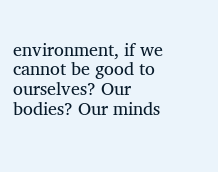environment, if we cannot be good to ourselves? Our bodies? Our minds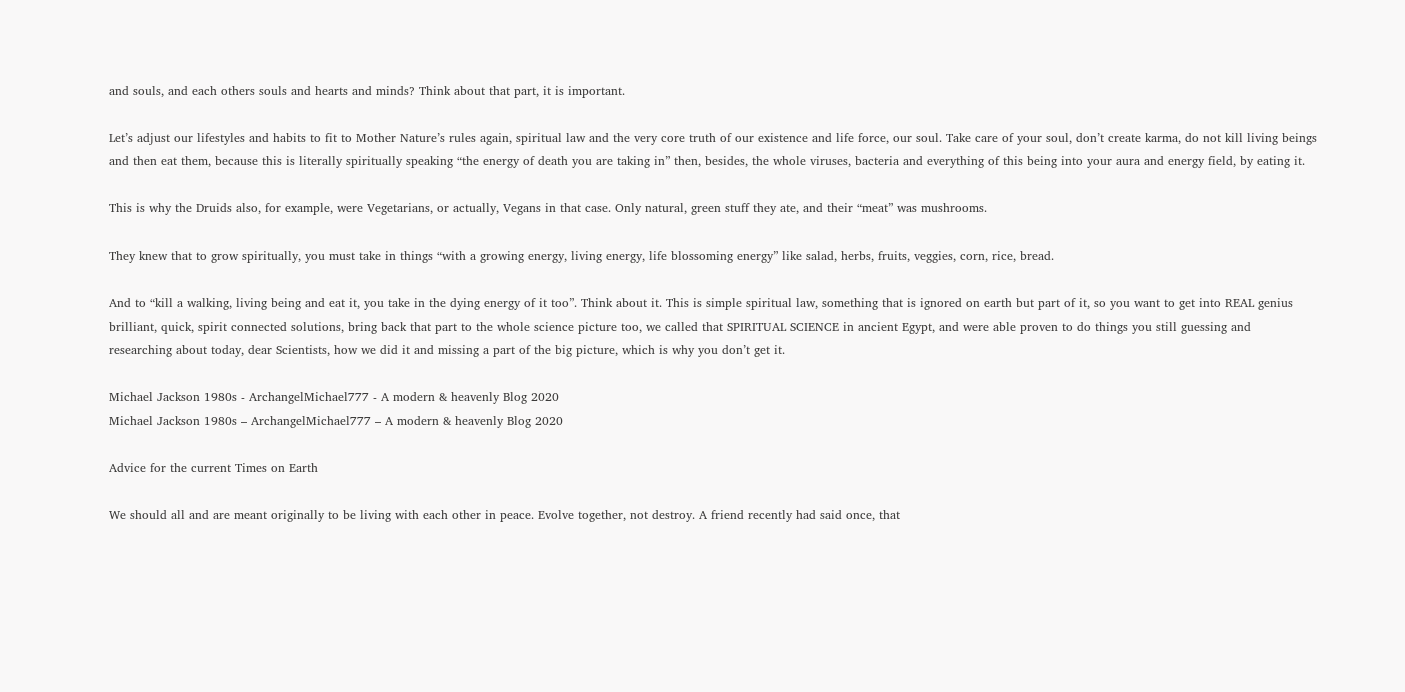and souls, and each others souls and hearts and minds? Think about that part, it is important.

Let’s adjust our lifestyles and habits to fit to Mother Nature’s rules again, spiritual law and the very core truth of our existence and life force, our soul. Take care of your soul, don’t create karma, do not kill living beings and then eat them, because this is literally spiritually speaking “the energy of death you are taking in” then, besides, the whole viruses, bacteria and everything of this being into your aura and energy field, by eating it.

This is why the Druids also, for example, were Vegetarians, or actually, Vegans in that case. Only natural, green stuff they ate, and their “meat” was mushrooms.

They knew that to grow spiritually, you must take in things “with a growing energy, living energy, life blossoming energy” like salad, herbs, fruits, veggies, corn, rice, bread.

And to “kill a walking, living being and eat it, you take in the dying energy of it too”. Think about it. This is simple spiritual law, something that is ignored on earth but part of it, so you want to get into REAL genius brilliant, quick, spirit connected solutions, bring back that part to the whole science picture too, we called that SPIRITUAL SCIENCE in ancient Egypt, and were able proven to do things you still guessing and researching about today, dear Scientists, how we did it and missing a part of the big picture, which is why you don’t get it.

Michael Jackson 1980s - ArchangelMichael777 - A modern & heavenly Blog 2020
Michael Jackson 1980s – ArchangelMichael777 – A modern & heavenly Blog 2020

Advice for the current Times on Earth

We should all and are meant originally to be living with each other in peace. Evolve together, not destroy. A friend recently had said once, that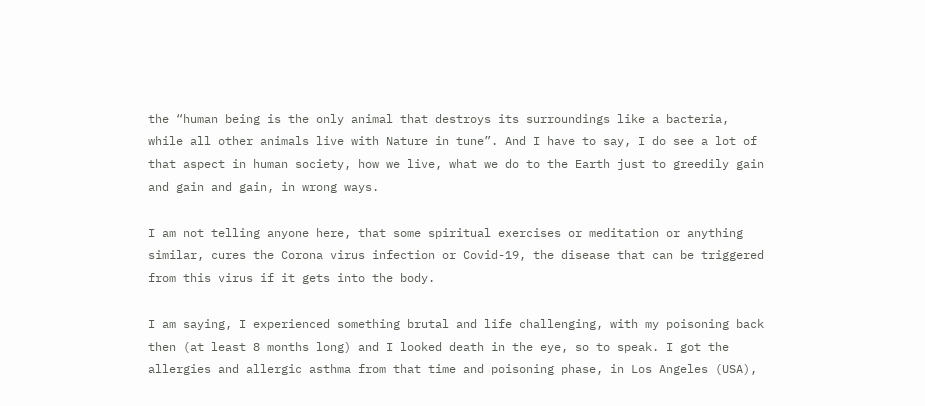the “human being is the only animal that destroys its surroundings like a bacteria, while all other animals live with Nature in tune”. And I have to say, I do see a lot of that aspect in human society, how we live, what we do to the Earth just to greedily gain and gain and gain, in wrong ways.

I am not telling anyone here, that some spiritual exercises or meditation or anything similar, cures the Corona virus infection or Covid-19, the disease that can be triggered from this virus if it gets into the body.

I am saying, I experienced something brutal and life challenging, with my poisoning back then (at least 8 months long) and I looked death in the eye, so to speak. I got the allergies and allergic asthma from that time and poisoning phase, in Los Angeles (USA),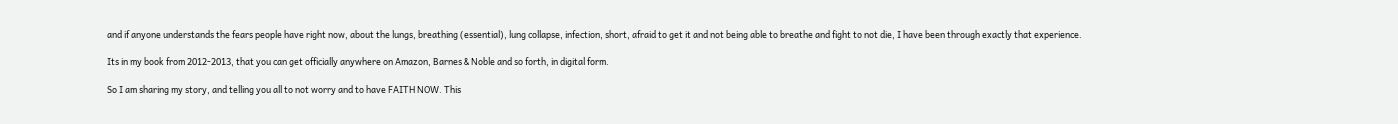and if anyone understands the fears people have right now, about the lungs, breathing (essential), lung collapse, infection, short, afraid to get it and not being able to breathe and fight to not die, I have been through exactly that experience.

Its in my book from 2012-2013, that you can get officially anywhere on Amazon, Barnes & Noble and so forth, in digital form.

So I am sharing my story, and telling you all to not worry and to have FAITH NOW. This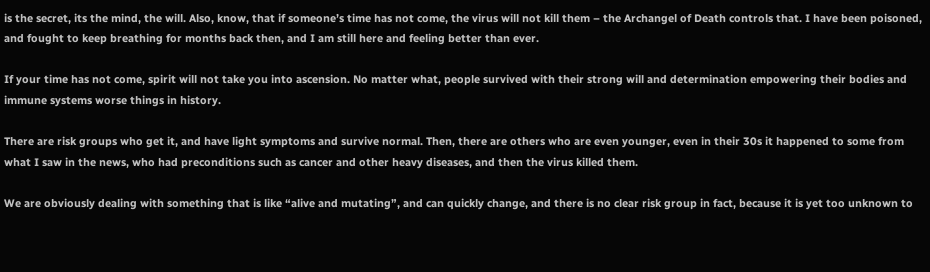is the secret, its the mind, the will. Also, know, that if someone’s time has not come, the virus will not kill them – the Archangel of Death controls that. I have been poisoned, and fought to keep breathing for months back then, and I am still here and feeling better than ever.

If your time has not come, spirit will not take you into ascension. No matter what, people survived with their strong will and determination empowering their bodies and immune systems worse things in history.

There are risk groups who get it, and have light symptoms and survive normal. Then, there are others who are even younger, even in their 30s it happened to some from what I saw in the news, who had preconditions such as cancer and other heavy diseases, and then the virus killed them.

We are obviously dealing with something that is like “alive and mutating”, and can quickly change, and there is no clear risk group in fact, because it is yet too unknown to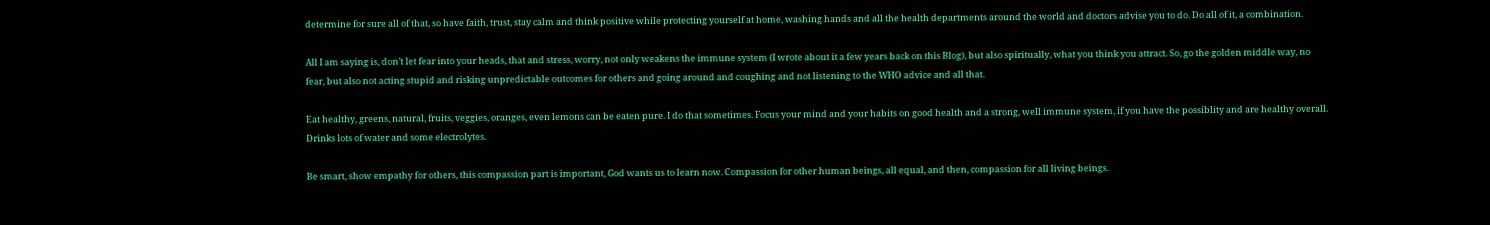determine for sure all of that, so have faith, trust, stay calm and think positive while protecting yourself at home, washing hands and all the health departments around the world and doctors advise you to do. Do all of it, a combination.

All I am saying is, don’t let fear into your heads, that and stress, worry, not only weakens the immune system (I wrote about it a few years back on this Blog), but also spiritually, what you think you attract. So, go the golden middle way, no fear, but also not acting stupid and risking unpredictable outcomes for others and going around and coughing and not listening to the WHO advice and all that.

Eat healthy, greens, natural, fruits, veggies, oranges, even lemons can be eaten pure. I do that sometimes. Focus your mind and your habits on good health and a strong, well immune system, if you have the possiblity and are healthy overall. Drinks lots of water and some electrolytes.

Be smart, show empathy for others, this compassion part is important, God wants us to learn now. Compassion for other human beings, all equal, and then, compassion for all living beings.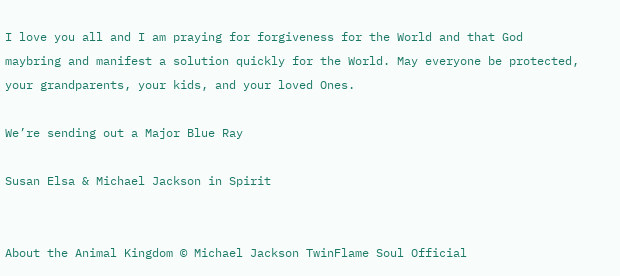I love you all and I am praying for forgiveness for the World and that God maybring and manifest a solution quickly for the World. May everyone be protected, your grandparents, your kids, and your loved Ones.

We’re sending out a Major Blue Ray

Susan Elsa & Michael Jackson in Spirit


About the Animal Kingdom © Michael Jackson TwinFlame Soul Official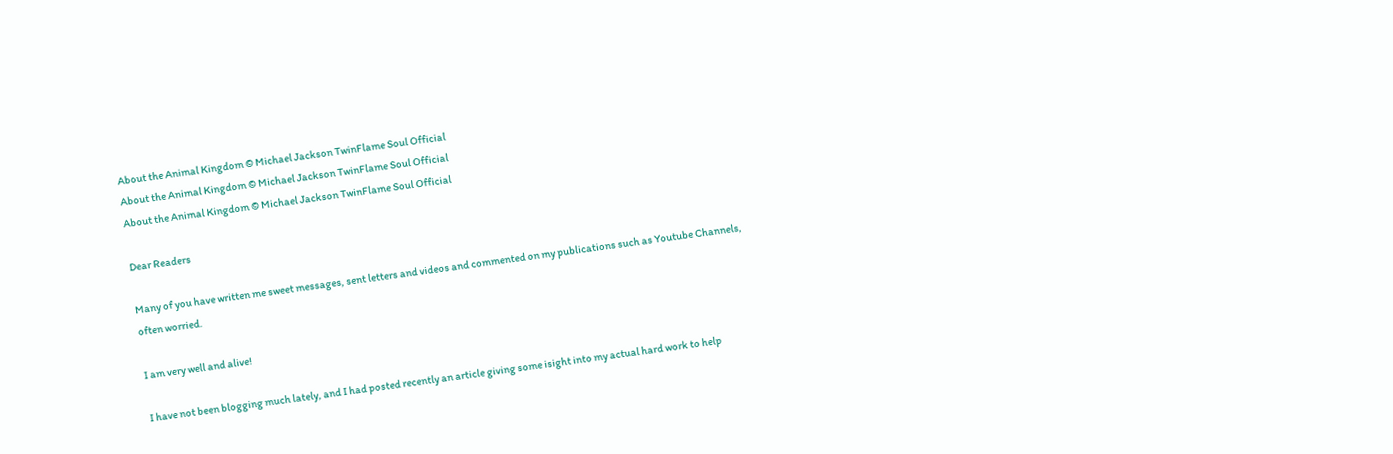About the Animal Kingdom © Michael Jackson TwinFlame Soul Official
About the Animal Kingdom © Michael Jackson TwinFlame Soul Official
About the Animal Kingdom © Michael Jackson TwinFlame Soul Official

Dear Readers

Many of you have written me sweet messages, sent letters and videos and commented on my publications such as Youtube Channels, often worried.

I am very well and alive!

I have not been blogging much lately, and I had posted recently an article giving some isight into my actual hard work to help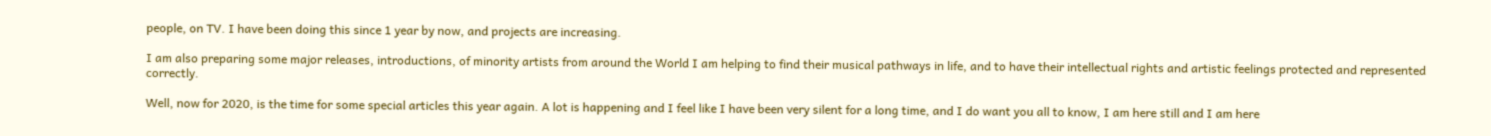people, on TV. I have been doing this since 1 year by now, and projects are increasing.

I am also preparing some major releases, introductions, of minority artists from around the World I am helping to find their musical pathways in life, and to have their intellectual rights and artistic feelings protected and represented correctly.

Well, now for 2020, is the time for some special articles this year again. A lot is happening and I feel like I have been very silent for a long time, and I do want you all to know, I am here still and I am here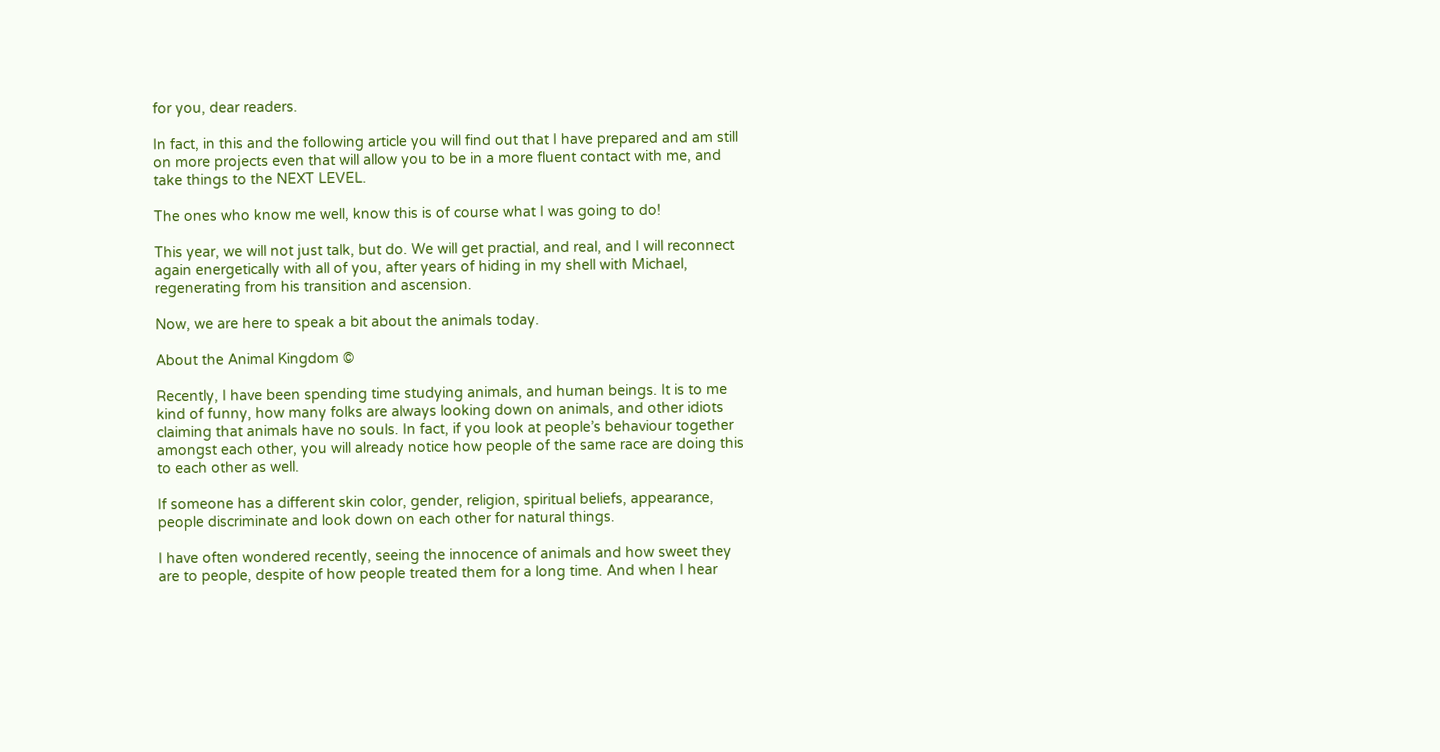for you, dear readers.

In fact, in this and the following article you will find out that I have prepared and am still on more projects even that will allow you to be in a more fluent contact with me, and take things to the NEXT LEVEL.

The ones who know me well, know this is of course what I was going to do!

This year, we will not just talk, but do. We will get practial, and real, and I will reconnect again energetically with all of you, after years of hiding in my shell with Michael, regenerating from his transition and ascension.

Now, we are here to speak a bit about the animals today.

About the Animal Kingdom ©

Recently, I have been spending time studying animals, and human beings. It is to me kind of funny, how many folks are always looking down on animals, and other idiots claiming that animals have no souls. In fact, if you look at people’s behaviour together amongst each other, you will already notice how people of the same race are doing this to each other as well.

If someone has a different skin color, gender, religion, spiritual beliefs, appearance, people discriminate and look down on each other for natural things.

I have often wondered recently, seeing the innocence of animals and how sweet they are to people, despite of how people treated them for a long time. And when I hear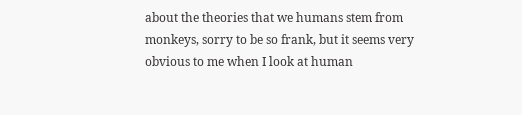about the theories that we humans stem from monkeys, sorry to be so frank, but it seems very obvious to me when I look at human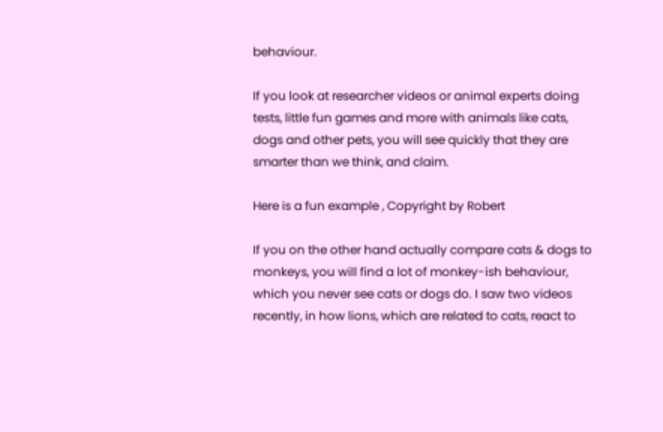behaviour.

If you look at researcher videos or animal experts doing tests, little fun games and more with animals like cats, dogs and other pets, you will see quickly that they are smarter than we think, and claim.

Here is a fun example , Copyright by Robert

If you on the other hand actually compare cats & dogs to monkeys, you will find a lot of monkey-ish behaviour, which you never see cats or dogs do. I saw two videos recently, in how lions, which are related to cats, react to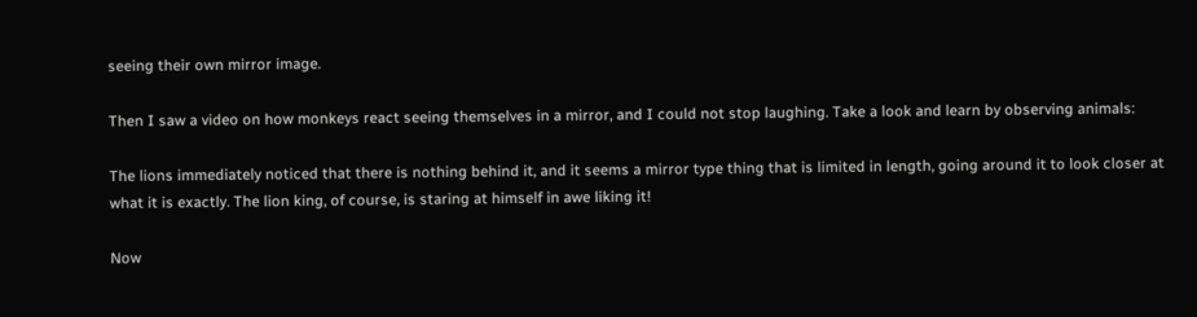seeing their own mirror image.

Then I saw a video on how monkeys react seeing themselves in a mirror, and I could not stop laughing. Take a look and learn by observing animals:

The lions immediately noticed that there is nothing behind it, and it seems a mirror type thing that is limited in length, going around it to look closer at what it is exactly. The lion king, of course, is staring at himself in awe liking it!

Now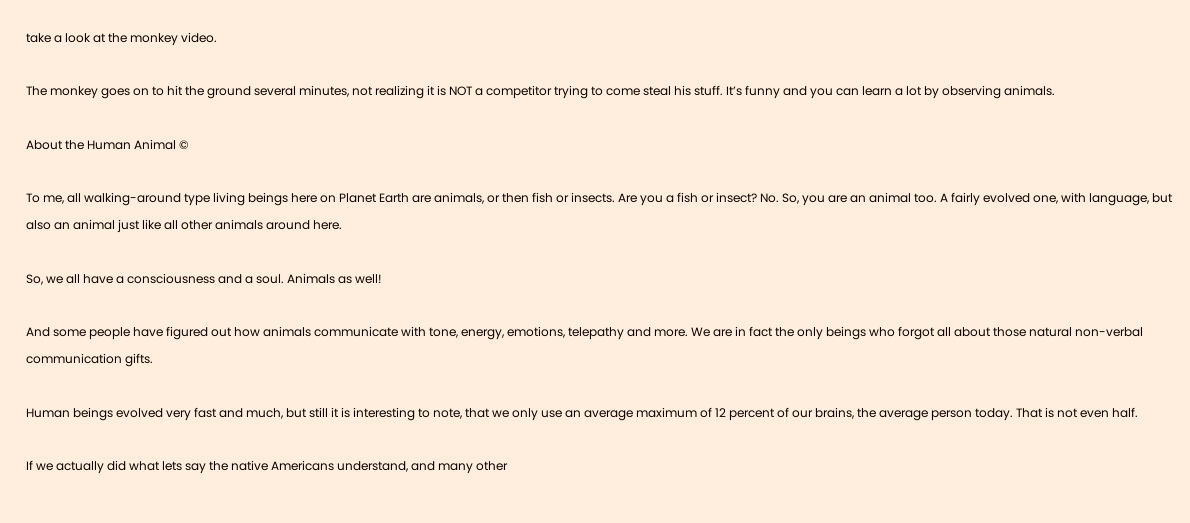take a look at the monkey video.

The monkey goes on to hit the ground several minutes, not realizing it is NOT a competitor trying to come steal his stuff. It’s funny and you can learn a lot by observing animals.

About the Human Animal ©

To me, all walking-around type living beings here on Planet Earth are animals, or then fish or insects. Are you a fish or insect? No. So, you are an animal too. A fairly evolved one, with language, but also an animal just like all other animals around here.

So, we all have a consciousness and a soul. Animals as well!

And some people have figured out how animals communicate with tone, energy, emotions, telepathy and more. We are in fact the only beings who forgot all about those natural non-verbal communication gifts.

Human beings evolved very fast and much, but still it is interesting to note, that we only use an average maximum of 12 percent of our brains, the average person today. That is not even half.

If we actually did what lets say the native Americans understand, and many other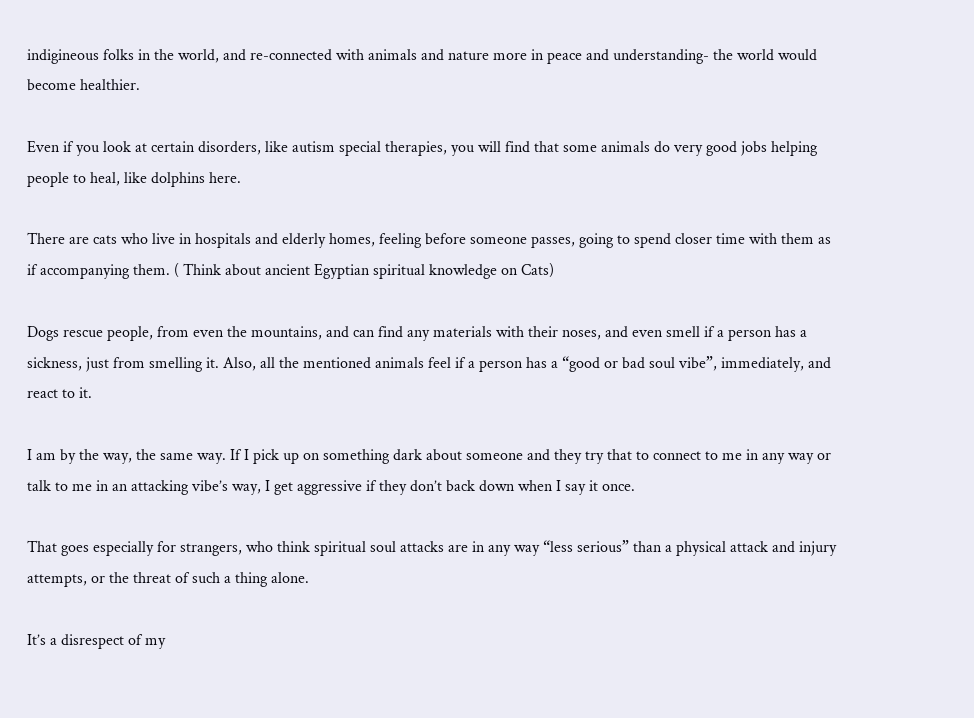indigineous folks in the world, and re-connected with animals and nature more in peace and understanding- the world would become healthier.

Even if you look at certain disorders, like autism special therapies, you will find that some animals do very good jobs helping people to heal, like dolphins here.

There are cats who live in hospitals and elderly homes, feeling before someone passes, going to spend closer time with them as if accompanying them. ( Think about ancient Egyptian spiritual knowledge on Cats)

Dogs rescue people, from even the mountains, and can find any materials with their noses, and even smell if a person has a sickness, just from smelling it. Also, all the mentioned animals feel if a person has a “good or bad soul vibe”, immediately, and react to it.

I am by the way, the same way. If I pick up on something dark about someone and they try that to connect to me in any way or talk to me in an attacking vibe’s way, I get aggressive if they don’t back down when I say it once.

That goes especially for strangers, who think spiritual soul attacks are in any way “less serious” than a physical attack and injury attempts, or the threat of such a thing alone.

It’s a disrespect of my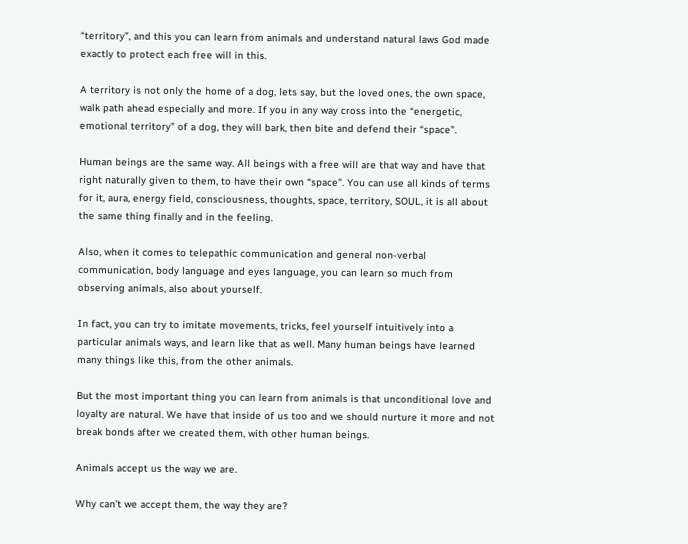“territory”, and this you can learn from animals and understand natural laws God made exactly to protect each free will in this.

A territory is not only the home of a dog, lets say, but the loved ones, the own space, walk path ahead especially and more. If you in any way cross into the “energetic, emotional territory” of a dog, they will bark, then bite and defend their “space”.

Human beings are the same way. All beings with a free will are that way and have that right naturally given to them, to have their own “space”. You can use all kinds of terms for it, aura, energy field, consciousness, thoughts, space, territory, SOUL, it is all about the same thing finally and in the feeling.

Also, when it comes to telepathic communication and general non-verbal communication, body language and eyes language, you can learn so much from observing animals, also about yourself.

In fact, you can try to imitate movements, tricks, feel yourself intuitively into a particular animals ways, and learn like that as well. Many human beings have learned many things like this, from the other animals.

But the most important thing you can learn from animals is that unconditional love and loyalty are natural. We have that inside of us too and we should nurture it more and not break bonds after we created them, with other human beings.

Animals accept us the way we are.

Why can’t we accept them, the way they are?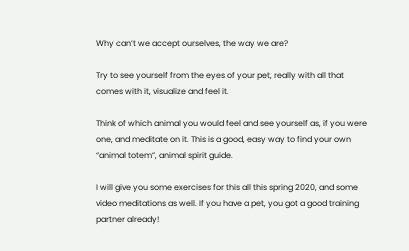Why can’t we accept ourselves, the way we are?

Try to see yourself from the eyes of your pet, really with all that comes with it, visualize and feel it.

Think of which animal you would feel and see yourself as, if you were one, and meditate on it. This is a good, easy way to find your own “animal totem”, animal spirit guide.

I will give you some exercises for this all this spring 2020, and some video meditations as well. If you have a pet, you got a good training partner already!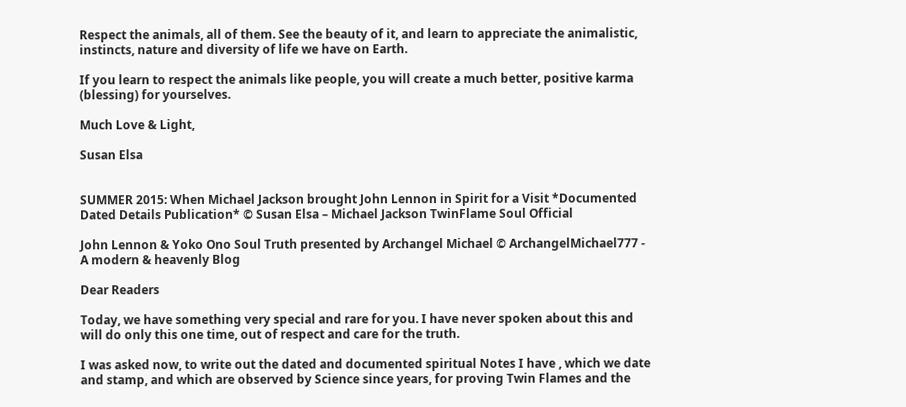Respect the animals, all of them. See the beauty of it, and learn to appreciate the animalistic, instincts, nature and diversity of life we have on Earth.

If you learn to respect the animals like people, you will create a much better, positive karma (blessing) for yourselves.

Much Love & Light,

Susan Elsa


SUMMER 2015: When Michael Jackson brought John Lennon in Spirit for a Visit *Documented Dated Details Publication* © Susan Elsa – Michael Jackson TwinFlame Soul Official

John Lennon & Yoko Ono Soul Truth presented by Archangel Michael © ArchangelMichael777 - A modern & heavenly Blog

Dear Readers

Today, we have something very special and rare for you. I have never spoken about this and will do only this one time, out of respect and care for the truth.

I was asked now, to write out the dated and documented spiritual Notes I have , which we date and stamp, and which are observed by Science since years, for proving Twin Flames and the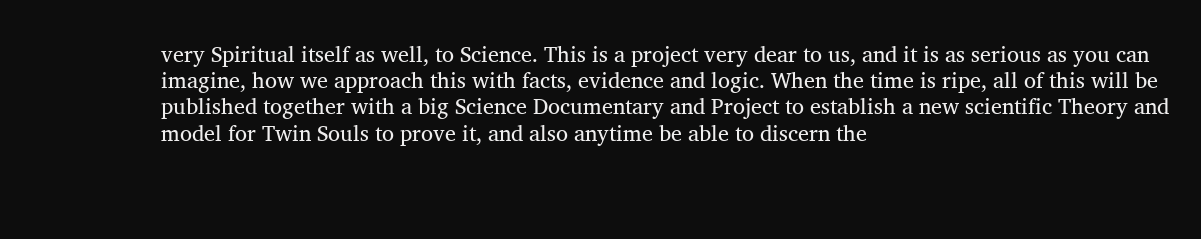very Spiritual itself as well, to Science. This is a project very dear to us, and it is as serious as you can imagine, how we approach this with facts, evidence and logic. When the time is ripe, all of this will be published together with a big Science Documentary and Project to establish a new scientific Theory and model for Twin Souls to prove it, and also anytime be able to discern the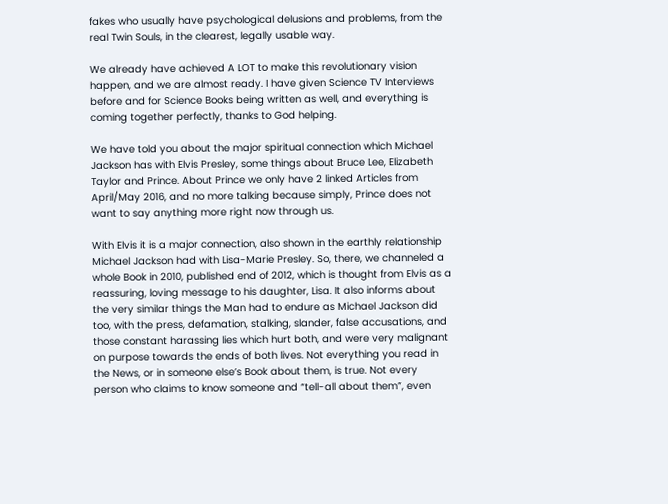fakes who usually have psychological delusions and problems, from the real Twin Souls, in the clearest, legally usable way.

We already have achieved A LOT to make this revolutionary vision happen, and we are almost ready. I have given Science TV Interviews before and for Science Books being written as well, and everything is coming together perfectly, thanks to God helping.

We have told you about the major spiritual connection which Michael Jackson has with Elvis Presley, some things about Bruce Lee, Elizabeth Taylor and Prince. About Prince we only have 2 linked Articles from April/May 2016, and no more talking because simply, Prince does not want to say anything more right now through us.

With Elvis it is a major connection, also shown in the earthly relationship Michael Jackson had with Lisa-Marie Presley. So, there, we channeled a whole Book in 2010, published end of 2012, which is thought from Elvis as a reassuring, loving message to his daughter, Lisa. It also informs about the very similar things the Man had to endure as Michael Jackson did too, with the press, defamation, stalking, slander, false accusations, and those constant harassing lies which hurt both, and were very malignant on purpose towards the ends of both lives. Not everything you read in the News, or in someone else’s Book about them, is true. Not every person who claims to know someone and “tell-all about them”, even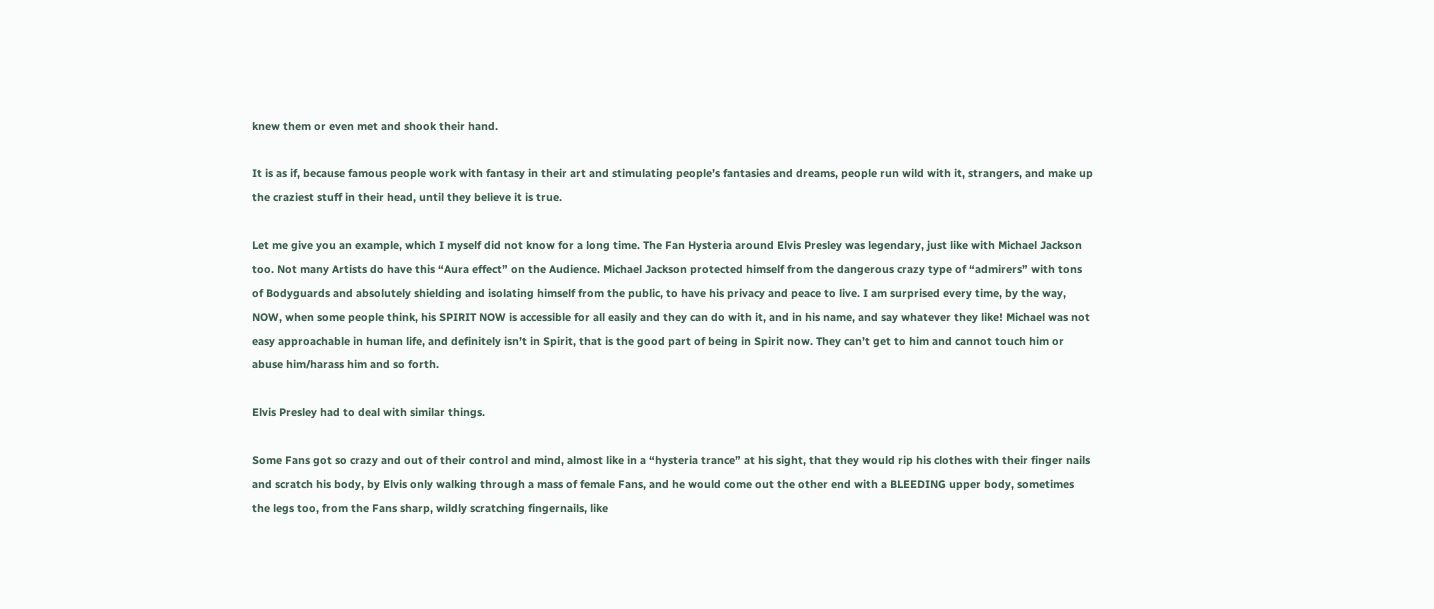knew them or even met and shook their hand.

It is as if, because famous people work with fantasy in their art and stimulating people’s fantasies and dreams, people run wild with it, strangers, and make up the craziest stuff in their head, until they believe it is true.

Let me give you an example, which I myself did not know for a long time. The Fan Hysteria around Elvis Presley was legendary, just like with Michael Jackson too. Not many Artists do have this “Aura effect” on the Audience. Michael Jackson protected himself from the dangerous crazy type of “admirers” with tons of Bodyguards and absolutely shielding and isolating himself from the public, to have his privacy and peace to live. I am surprised every time, by the way, NOW, when some people think, his SPIRIT NOW is accessible for all easily and they can do with it, and in his name, and say whatever they like! Michael was not easy approachable in human life, and definitely isn’t in Spirit, that is the good part of being in Spirit now. They can’t get to him and cannot touch him or abuse him/harass him and so forth.

Elvis Presley had to deal with similar things.

Some Fans got so crazy and out of their control and mind, almost like in a “hysteria trance” at his sight, that they would rip his clothes with their finger nails and scratch his body, by Elvis only walking through a mass of female Fans, and he would come out the other end with a BLEEDING upper body, sometimes the legs too, from the Fans sharp, wildly scratching fingernails, like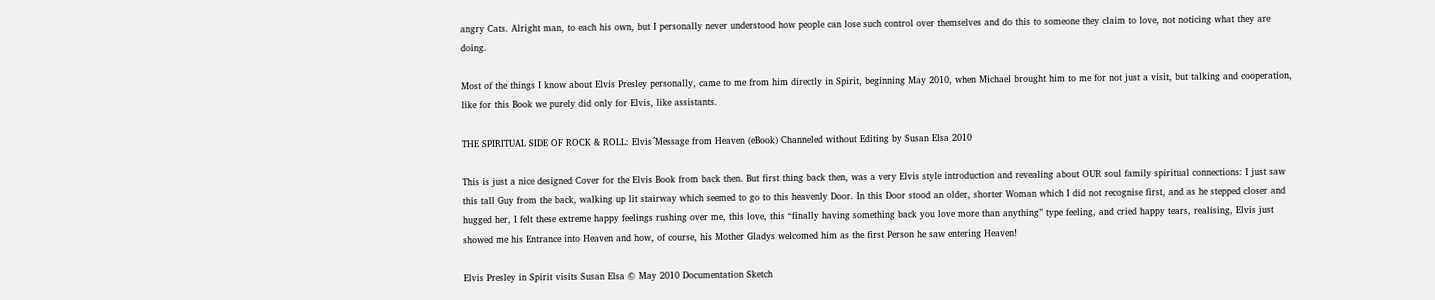angry Cats. Alright man, to each his own, but I personally never understood how people can lose such control over themselves and do this to someone they claim to love, not noticing what they are doing.

Most of the things I know about Elvis Presley personally, came to me from him directly in Spirit, beginning May 2010, when Michael brought him to me for not just a visit, but talking and cooperation, like for this Book we purely did only for Elvis, like assistants.

THE SPIRITUAL SIDE OF ROCK & ROLL: Elvis´Message from Heaven (eBook) Channeled without Editing by Susan Elsa 2010

This is just a nice designed Cover for the Elvis Book from back then. But first thing back then, was a very Elvis style introduction and revealing about OUR soul family spiritual connections: I just saw this tall Guy from the back, walking up lit stairway which seemed to go to this heavenly Door. In this Door stood an older, shorter Woman which I did not recognise first, and as he stepped closer and hugged her, I felt these extreme happy feelings rushing over me, this love, this “finally having something back you love more than anything” type feeling, and cried happy tears, realising, Elvis just showed me his Entrance into Heaven and how, of course, his Mother Gladys welcomed him as the first Person he saw entering Heaven!

Elvis Presley in Spirit visits Susan Elsa © May 2010 Documentation Sketch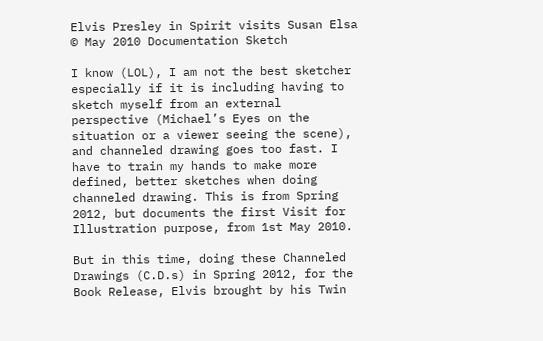Elvis Presley in Spirit visits Susan Elsa © May 2010 Documentation Sketch

I know (LOL), I am not the best sketcher especially if it is including having to sketch myself from an external perspective (Michael’s Eyes on the situation or a viewer seeing the scene), and channeled drawing goes too fast. I have to train my hands to make more defined, better sketches when doing channeled drawing. This is from Spring 2012, but documents the first Visit for Illustration purpose, from 1st May 2010.

But in this time, doing these Channeled Drawings (C.D.s) in Spring 2012, for the Book Release, Elvis brought by his Twin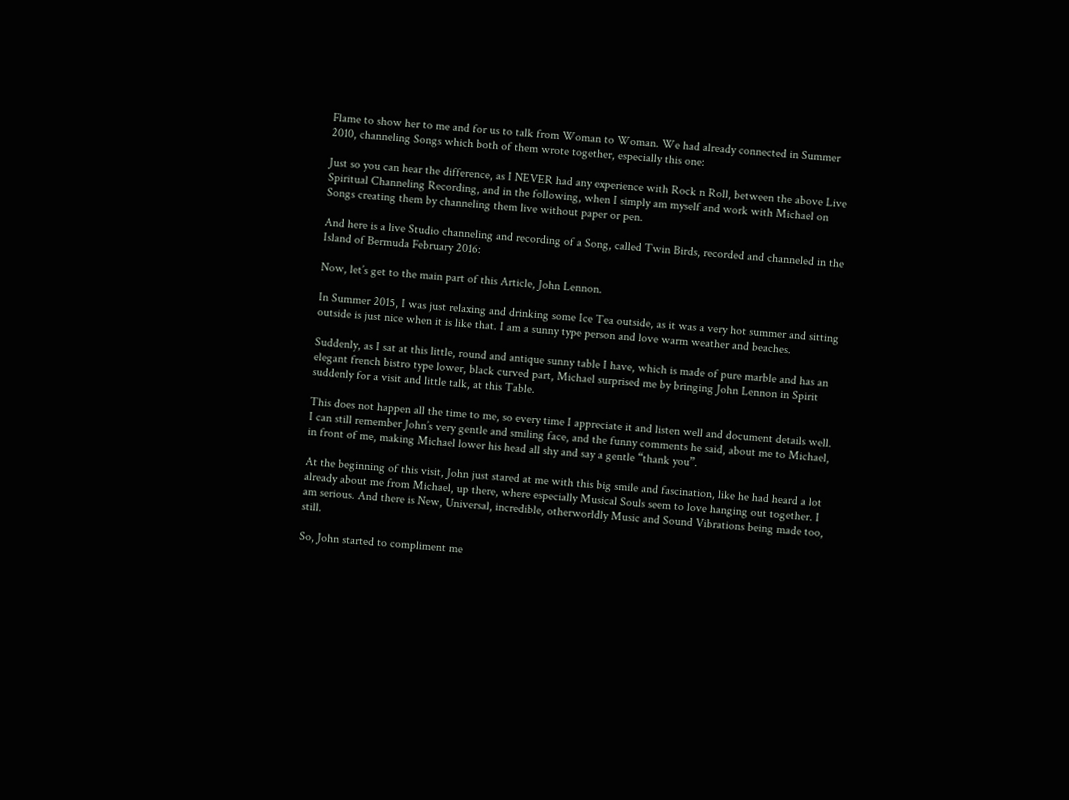Flame to show her to me and for us to talk from Woman to Woman. We had already connected in Summer 2010, channeling Songs which both of them wrote together, especially this one:

Just so you can hear the difference, as I NEVER had any experience with Rock n Roll, between the above Live Spiritual Channeling Recording, and in the following, when I simply am myself and work with Michael on Songs creating them by channeling them live without paper or pen.

And here is a live Studio channeling and recording of a Song, called Twin Birds, recorded and channeled in the Island of Bermuda February 2016:

Now, let’s get to the main part of this Article, John Lennon.

In Summer 2015, I was just relaxing and drinking some Ice Tea outside, as it was a very hot summer and sitting outside is just nice when it is like that. I am a sunny type person and love warm weather and beaches.

Suddenly, as I sat at this little, round and antique sunny table I have, which is made of pure marble and has an elegant french bistro type lower, black curved part, Michael surprised me by bringing John Lennon in Spirit suddenly for a visit and little talk, at this Table.

This does not happen all the time to me, so every time I appreciate it and listen well and document details well. I can still remember John’s very gentle and smiling face, and the funny comments he said, about me to Michael, in front of me, making Michael lower his head all shy and say a gentle “thank you”.

At the beginning of this visit, John just stared at me with this big smile and fascination, like he had heard a lot already about me from Michael, up there, where especially Musical Souls seem to love hanging out together. I am serious. And there is New, Universal, incredible, otherworldly Music and Sound Vibrations being made too, still.

So, John started to compliment me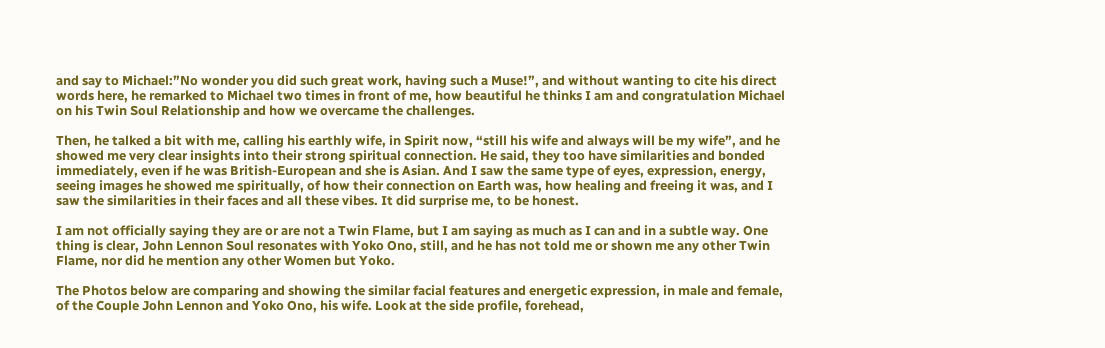and say to Michael:”No wonder you did such great work, having such a Muse!”, and without wanting to cite his direct words here, he remarked to Michael two times in front of me, how beautiful he thinks I am and congratulation Michael on his Twin Soul Relationship and how we overcame the challenges.

Then, he talked a bit with me, calling his earthly wife, in Spirit now, “still his wife and always will be my wife”, and he showed me very clear insights into their strong spiritual connection. He said, they too have similarities and bonded immediately, even if he was British-European and she is Asian. And I saw the same type of eyes, expression, energy, seeing images he showed me spiritually, of how their connection on Earth was, how healing and freeing it was, and I saw the similarities in their faces and all these vibes. It did surprise me, to be honest.

I am not officially saying they are or are not a Twin Flame, but I am saying as much as I can and in a subtle way. One thing is clear, John Lennon Soul resonates with Yoko Ono, still, and he has not told me or shown me any other Twin Flame, nor did he mention any other Women but Yoko.

The Photos below are comparing and showing the similar facial features and energetic expression, in male and female, of the Couple John Lennon and Yoko Ono, his wife. Look at the side profile, forehead,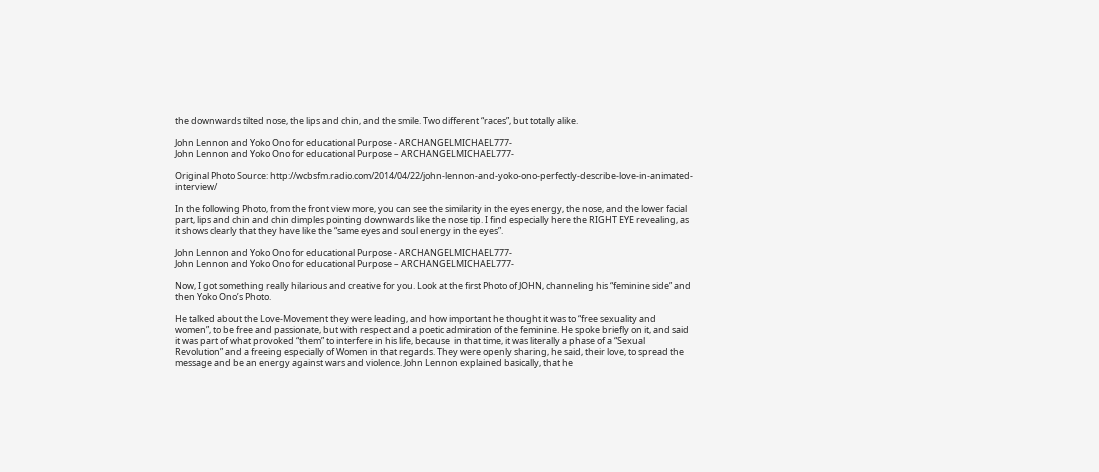the downwards tilted nose, the lips and chin, and the smile. Two different “races”, but totally alike.

John Lennon and Yoko Ono for educational Purpose - ARCHANGELMICHAEL777-
John Lennon and Yoko Ono for educational Purpose – ARCHANGELMICHAEL777-

Original Photo Source: http://wcbsfm.radio.com/2014/04/22/john-lennon-and-yoko-ono-perfectly-describe-love-in-animated-interview/

In the following Photo, from the front view more, you can see the similarity in the eyes energy, the nose, and the lower facial part, lips and chin and chin dimples pointing downwards like the nose tip. I find especially here the RIGHT EYE revealing, as it shows clearly that they have like the “same eyes and soul energy in the eyes”.

John Lennon and Yoko Ono for educational Purpose - ARCHANGELMICHAEL777-
John Lennon and Yoko Ono for educational Purpose – ARCHANGELMICHAEL777-

Now, I got something really hilarious and creative for you. Look at the first Photo of JOHN, channeling his “feminine side” and then Yoko Ono’s Photo.

He talked about the Love-Movement they were leading, and how important he thought it was to “free sexuality and women”, to be free and passionate, but with respect and a poetic admiration of the feminine. He spoke briefly on it, and said it was part of what provoked “them” to interfere in his life, because  in that time, it was literally a phase of a “Sexual Revolution” and a freeing especially of Women in that regards. They were openly sharing, he said, their love, to spread the message and be an energy against wars and violence. John Lennon explained basically, that he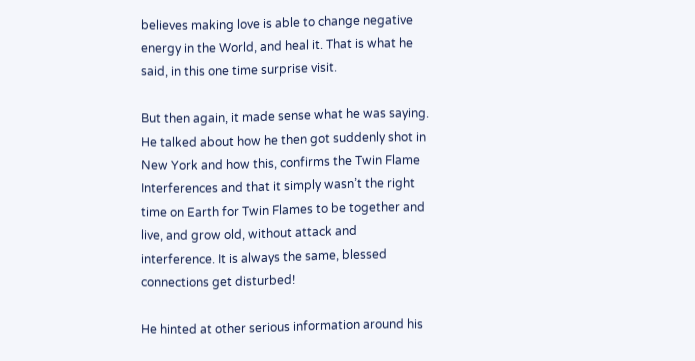believes making love is able to change negative energy in the World, and heal it. That is what he said, in this one time surprise visit.

But then again, it made sense what he was saying. He talked about how he then got suddenly shot in New York and how this, confirms the Twin Flame Interferences and that it simply wasn’t the right time on Earth for Twin Flames to be together and live, and grow old, without attack and interference. It is always the same, blessed connections get disturbed!

He hinted at other serious information around his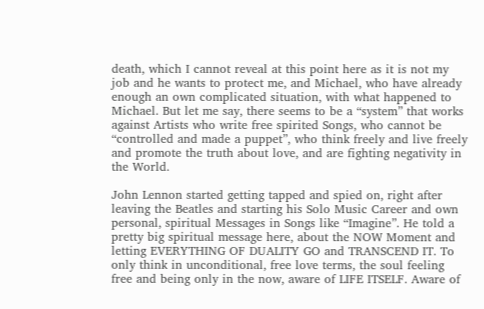death, which I cannot reveal at this point here as it is not my job and he wants to protect me, and Michael, who have already enough an own complicated situation, with what happened to Michael. But let me say, there seems to be a “system” that works against Artists who write free spirited Songs, who cannot be “controlled and made a puppet”, who think freely and live freely and promote the truth about love, and are fighting negativity in the World.

John Lennon started getting tapped and spied on, right after leaving the Beatles and starting his Solo Music Career and own personal, spiritual Messages in Songs like “Imagine”. He told a pretty big spiritual message here, about the NOW Moment and letting EVERYTHING OF DUALITY GO and TRANSCEND IT. To only think in unconditional, free love terms, the soul feeling free and being only in the now, aware of LIFE ITSELF. Aware of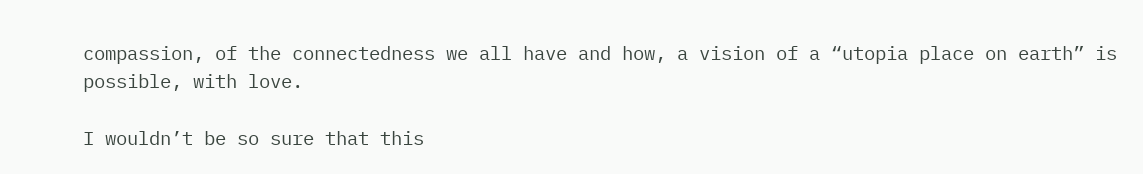compassion, of the connectedness we all have and how, a vision of a “utopia place on earth” is possible, with love.

I wouldn’t be so sure that this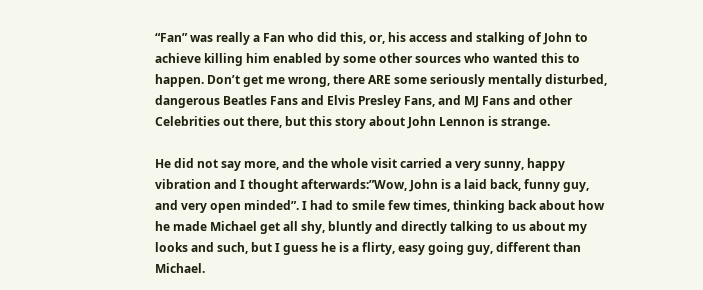“Fan” was really a Fan who did this, or, his access and stalking of John to achieve killing him enabled by some other sources who wanted this to happen. Don’t get me wrong, there ARE some seriously mentally disturbed, dangerous Beatles Fans and Elvis Presley Fans, and MJ Fans and other Celebrities out there, but this story about John Lennon is strange.

He did not say more, and the whole visit carried a very sunny, happy vibration and I thought afterwards:”Wow, John is a laid back, funny guy, and very open minded”. I had to smile few times, thinking back about how he made Michael get all shy, bluntly and directly talking to us about my looks and such, but I guess he is a flirty, easy going guy, different than Michael.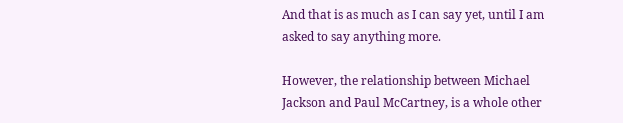And that is as much as I can say yet, until I am asked to say anything more.

However, the relationship between Michael Jackson and Paul McCartney, is a whole other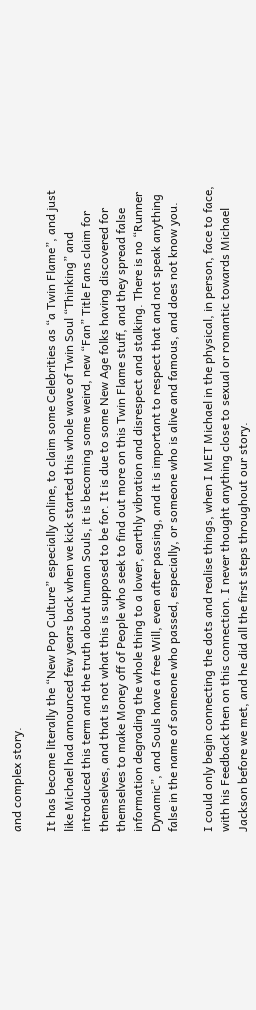and complex story.

It has become literally the “New Pop Culture” especially online, to claim some Celebrities as “a Twin Flame”, and just like Michael had announced few years back when we kick started this whole wave of Twin Soul “Thinking” and introduced this term and the truth about human Souls, it is becoming some weird, new “Fan” Title Fans claim for themselves, and that is not what this is supposed to be for. It is due to some New Age folks having discovered for themselves to make Money off of People who seek to find out more on this Twin Flame stuff, and they spread false information degrading the whole thing to a lower, earthly vibration and disrespect and stalking. There is no “Runner Dynamic”, and Souls have a free Will, even after passing, and it is important to respect that and not speak anything false in the name of someone who passed, especially, or someone who is alive and famous, and does not know you.

I could only begin connecting the dots and realise things, when I MET Michael in the physical, in person, face to face, with his Feedback then on this connection. I never thought anything close to sexual or romantic towards Michael Jackson before we met, and he did all the first steps throughout our story.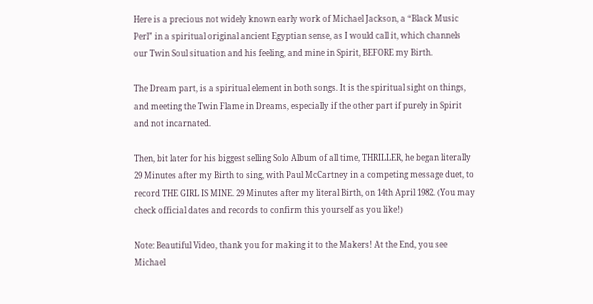Here is a precious not widely known early work of Michael Jackson, a “Black Music Perl” in a spiritual original ancient Egyptian sense, as I would call it, which channels our Twin Soul situation and his feeling, and mine in Spirit, BEFORE my Birth.

The Dream part, is a spiritual element in both songs. It is the spiritual sight on things, and meeting the Twin Flame in Dreams, especially if the other part if purely in Spirit and not incarnated.

Then, bit later for his biggest selling Solo Album of all time, THRILLER, he began literally 29 Minutes after my Birth to sing, with Paul McCartney in a competing message duet, to record THE GIRL IS MINE. 29 Minutes after my literal Birth, on 14th April 1982. (You may check official dates and records to confirm this yourself as you like!)

Note: Beautiful Video, thank you for making it to the Makers! At the End, you see Michael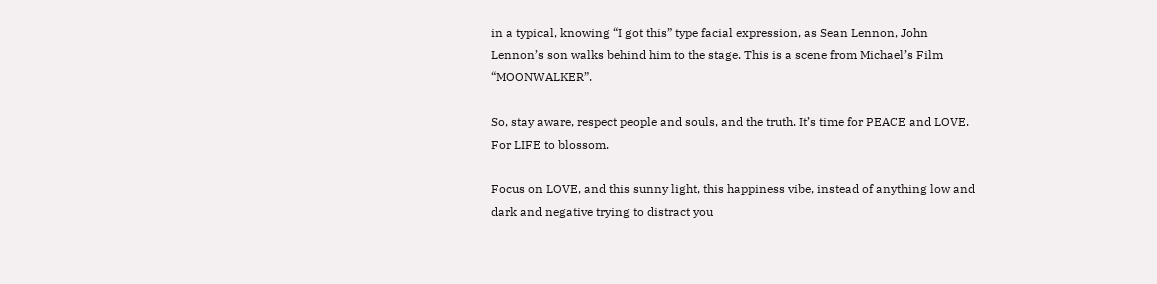in a typical, knowing “I got this” type facial expression, as Sean Lennon, John Lennon’s son walks behind him to the stage. This is a scene from Michael’s Film “MOONWALKER”.

So, stay aware, respect people and souls, and the truth. It’s time for PEACE and LOVE. For LIFE to blossom.

Focus on LOVE, and this sunny light, this happiness vibe, instead of anything low and dark and negative trying to distract you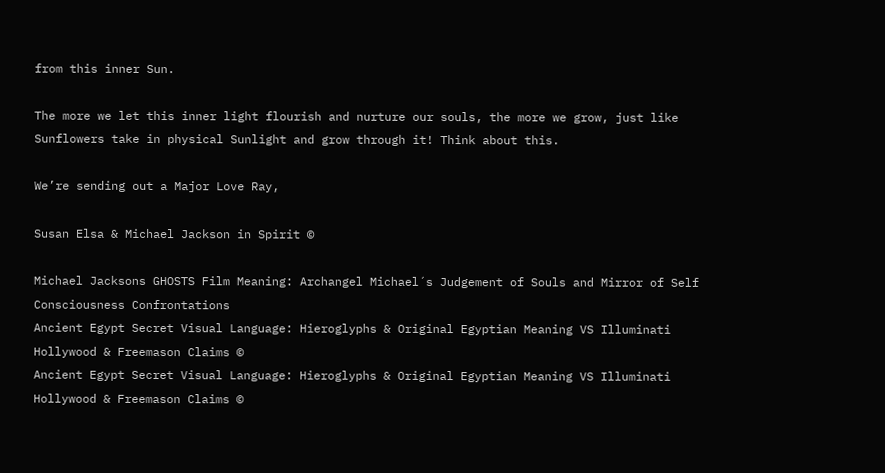from this inner Sun.

The more we let this inner light flourish and nurture our souls, the more we grow, just like Sunflowers take in physical Sunlight and grow through it! Think about this.

We’re sending out a Major Love Ray,

Susan Elsa & Michael Jackson in Spirit ©

Michael Jacksons GHOSTS Film Meaning: Archangel Michael´s Judgement of Souls and Mirror of Self Consciousness Confrontations
Ancient Egypt Secret Visual Language: Hieroglyphs & Original Egyptian Meaning VS Illuminati Hollywood & Freemason Claims ©
Ancient Egypt Secret Visual Language: Hieroglyphs & Original Egyptian Meaning VS Illuminati Hollywood & Freemason Claims ©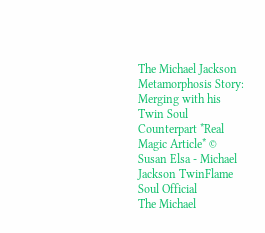The Michael Jackson Metamorphosis Story: Merging with his Twin Soul Counterpart *Real Magic Article* © Susan Elsa - Michael Jackson TwinFlame Soul Official
The Michael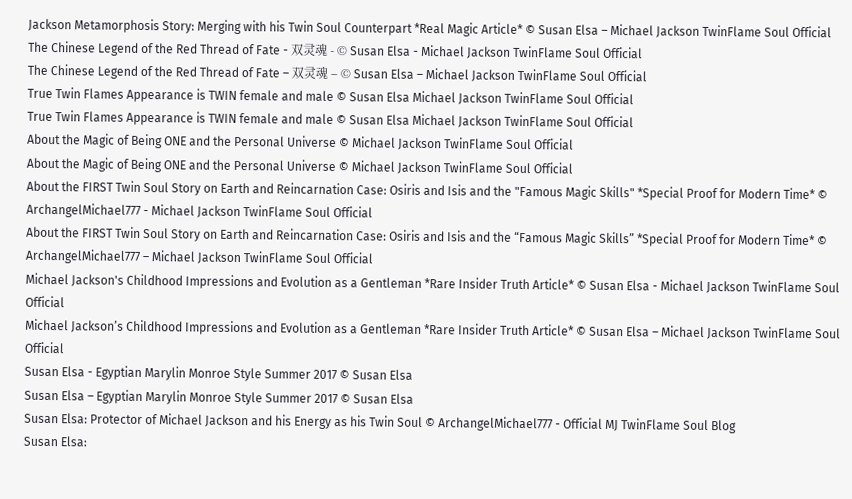Jackson Metamorphosis Story: Merging with his Twin Soul Counterpart *Real Magic Article* © Susan Elsa – Michael Jackson TwinFlame Soul Official
The Chinese Legend of the Red Thread of Fate - 双灵魂 - © Susan Elsa - Michael Jackson TwinFlame Soul Official
The Chinese Legend of the Red Thread of Fate – 双灵魂 – © Susan Elsa – Michael Jackson TwinFlame Soul Official
True Twin Flames Appearance is TWIN female and male © Susan Elsa Michael Jackson TwinFlame Soul Official
True Twin Flames Appearance is TWIN female and male © Susan Elsa Michael Jackson TwinFlame Soul Official
About the Magic of Being ONE and the Personal Universe © Michael Jackson TwinFlame Soul Official
About the Magic of Being ONE and the Personal Universe © Michael Jackson TwinFlame Soul Official
About the FIRST Twin Soul Story on Earth and Reincarnation Case: Osiris and Isis and the "Famous Magic Skills" *Special Proof for Modern Time* © ArchangelMichael777 - Michael Jackson TwinFlame Soul Official
About the FIRST Twin Soul Story on Earth and Reincarnation Case: Osiris and Isis and the “Famous Magic Skills” *Special Proof for Modern Time* © ArchangelMichael777 – Michael Jackson TwinFlame Soul Official
Michael Jackson's Childhood Impressions and Evolution as a Gentleman *Rare Insider Truth Article* © Susan Elsa - Michael Jackson TwinFlame Soul Official
Michael Jackson’s Childhood Impressions and Evolution as a Gentleman *Rare Insider Truth Article* © Susan Elsa – Michael Jackson TwinFlame Soul Official
Susan Elsa - Egyptian Marylin Monroe Style Summer 2017 © Susan Elsa
Susan Elsa – Egyptian Marylin Monroe Style Summer 2017 © Susan Elsa
Susan Elsa: Protector of Michael Jackson and his Energy as his Twin Soul © ArchangelMichael777 - Official MJ TwinFlame Soul Blog
Susan Elsa: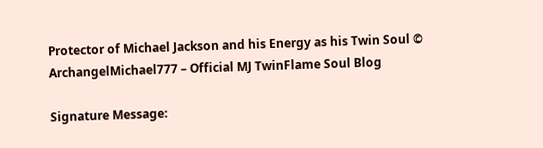Protector of Michael Jackson and his Energy as his Twin Soul © ArchangelMichael777 – Official MJ TwinFlame Soul Blog

Signature Message: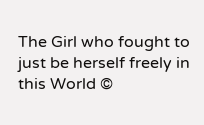The Girl who fought to just be herself freely in this World ©